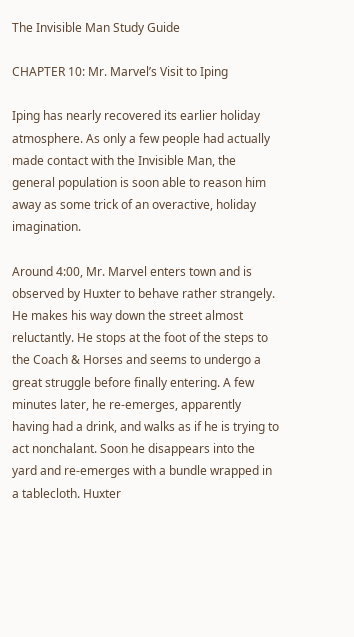The Invisible Man Study Guide

CHAPTER 10: Mr. Marvel’s Visit to Iping

Iping has nearly recovered its earlier holiday atmosphere. As only a few people had actually made contact with the Invisible Man, the general population is soon able to reason him away as some trick of an overactive, holiday imagination.

Around 4:00, Mr. Marvel enters town and is observed by Huxter to behave rather strangely. He makes his way down the street almost reluctantly. He stops at the foot of the steps to the Coach & Horses and seems to undergo a great struggle before finally entering. A few minutes later, he re-emerges, apparently having had a drink, and walks as if he is trying to act nonchalant. Soon he disappears into the yard and re-emerges with a bundle wrapped in a tablecloth. Huxter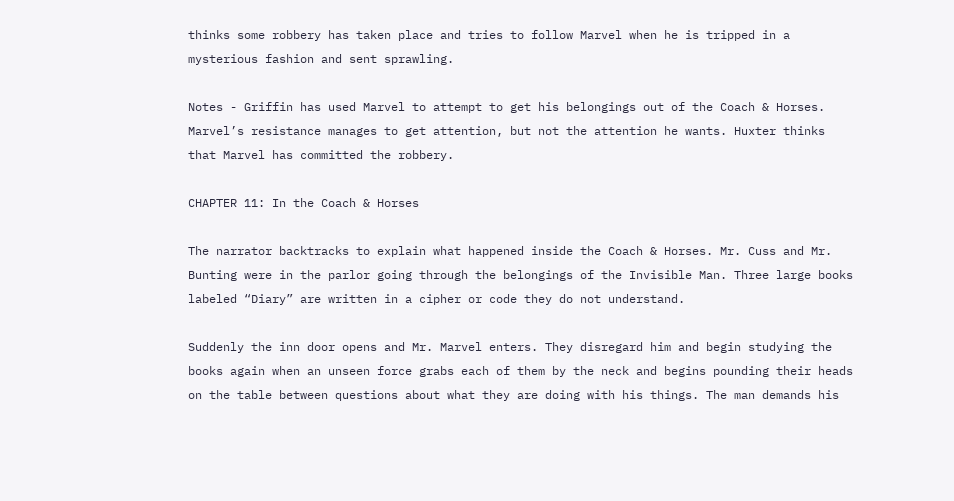thinks some robbery has taken place and tries to follow Marvel when he is tripped in a mysterious fashion and sent sprawling.

Notes - Griffin has used Marvel to attempt to get his belongings out of the Coach & Horses. Marvel’s resistance manages to get attention, but not the attention he wants. Huxter thinks that Marvel has committed the robbery.

CHAPTER 11: In the Coach & Horses

The narrator backtracks to explain what happened inside the Coach & Horses. Mr. Cuss and Mr. Bunting were in the parlor going through the belongings of the Invisible Man. Three large books labeled “Diary” are written in a cipher or code they do not understand.

Suddenly the inn door opens and Mr. Marvel enters. They disregard him and begin studying the books again when an unseen force grabs each of them by the neck and begins pounding their heads on the table between questions about what they are doing with his things. The man demands his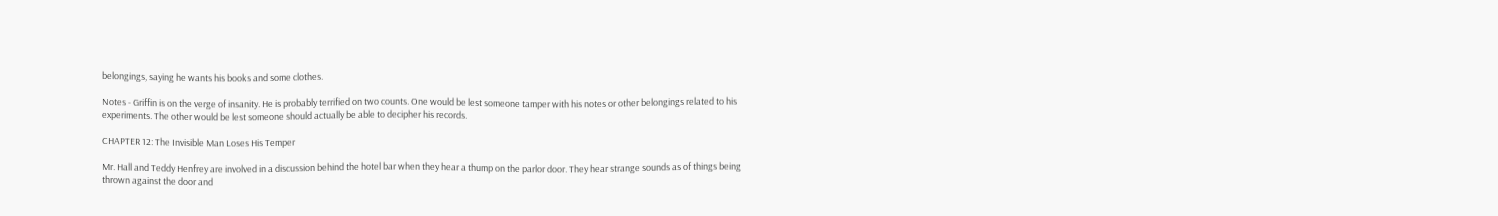belongings, saying he wants his books and some clothes.

Notes - Griffin is on the verge of insanity. He is probably terrified on two counts. One would be lest someone tamper with his notes or other belongings related to his experiments. The other would be lest someone should actually be able to decipher his records.

CHAPTER 12: The Invisible Man Loses His Temper

Mr. Hall and Teddy Henfrey are involved in a discussion behind the hotel bar when they hear a thump on the parlor door. They hear strange sounds as of things being thrown against the door and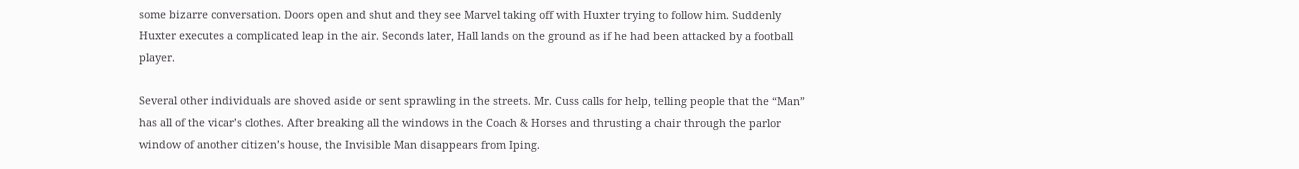some bizarre conversation. Doors open and shut and they see Marvel taking off with Huxter trying to follow him. Suddenly Huxter executes a complicated leap in the air. Seconds later, Hall lands on the ground as if he had been attacked by a football player.

Several other individuals are shoved aside or sent sprawling in the streets. Mr. Cuss calls for help, telling people that the “Man” has all of the vicar’s clothes. After breaking all the windows in the Coach & Horses and thrusting a chair through the parlor window of another citizen’s house, the Invisible Man disappears from Iping.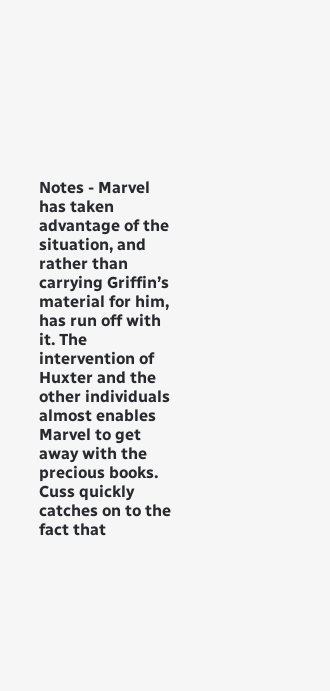Notes - Marvel has taken advantage of the situation, and rather than carrying Griffin’s material for him, has run off with it. The intervention of Huxter and the other individuals almost enables Marvel to get away with the precious books. Cuss quickly catches on to the fact that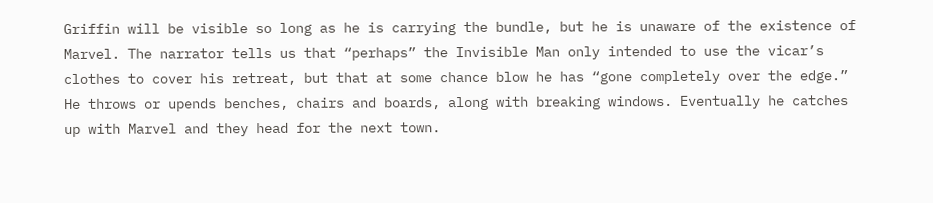Griffin will be visible so long as he is carrying the bundle, but he is unaware of the existence of Marvel. The narrator tells us that “perhaps” the Invisible Man only intended to use the vicar’s clothes to cover his retreat, but that at some chance blow he has “gone completely over the edge.” He throws or upends benches, chairs and boards, along with breaking windows. Eventually he catches up with Marvel and they head for the next town.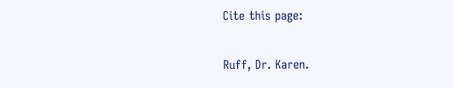Cite this page:

Ruff, Dr. Karen.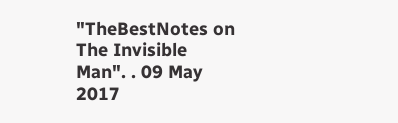"TheBestNotes on The Invisible Man". . 09 May 2017